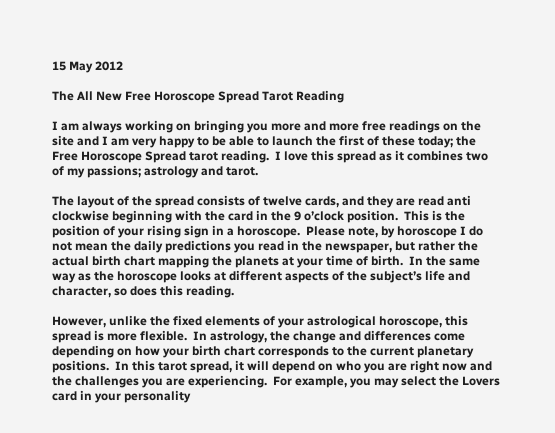15 May 2012

The All New Free Horoscope Spread Tarot Reading

I am always working on bringing you more and more free readings on the site and I am very happy to be able to launch the first of these today; the Free Horoscope Spread tarot reading.  I love this spread as it combines two of my passions; astrology and tarot.

The layout of the spread consists of twelve cards, and they are read anti clockwise beginning with the card in the 9 o’clock position.  This is the position of your rising sign in a horoscope.  Please note, by horoscope I do not mean the daily predictions you read in the newspaper, but rather the actual birth chart mapping the planets at your time of birth.  In the same way as the horoscope looks at different aspects of the subject’s life and character, so does this reading.

However, unlike the fixed elements of your astrological horoscope, this spread is more flexible.  In astrology, the change and differences come depending on how your birth chart corresponds to the current planetary positions.  In this tarot spread, it will depend on who you are right now and the challenges you are experiencing.  For example, you may select the Lovers card in your personality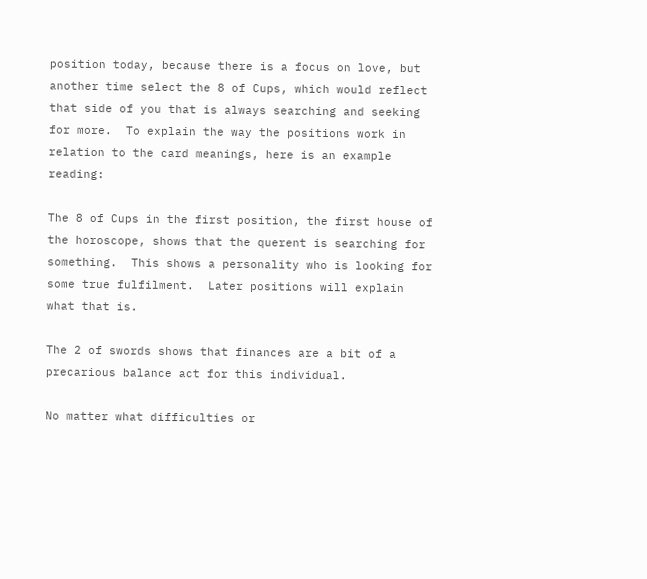position today, because there is a focus on love, but another time select the 8 of Cups, which would reflect that side of you that is always searching and seeking for more.  To explain the way the positions work in relation to the card meanings, here is an example reading:

The 8 of Cups in the first position, the first house of the horoscope, shows that the querent is searching for something.  This shows a personality who is looking for some true fulfilment.  Later positions will explain what that is.

The 2 of swords shows that finances are a bit of a precarious balance act for this individual.

No matter what difficulties or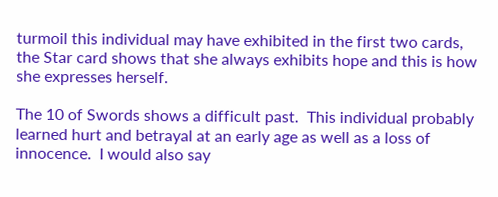turmoil this individual may have exhibited in the first two cards, the Star card shows that she always exhibits hope and this is how she expresses herself.

The 10 of Swords shows a difficult past.  This individual probably learned hurt and betrayal at an early age as well as a loss of innocence.  I would also say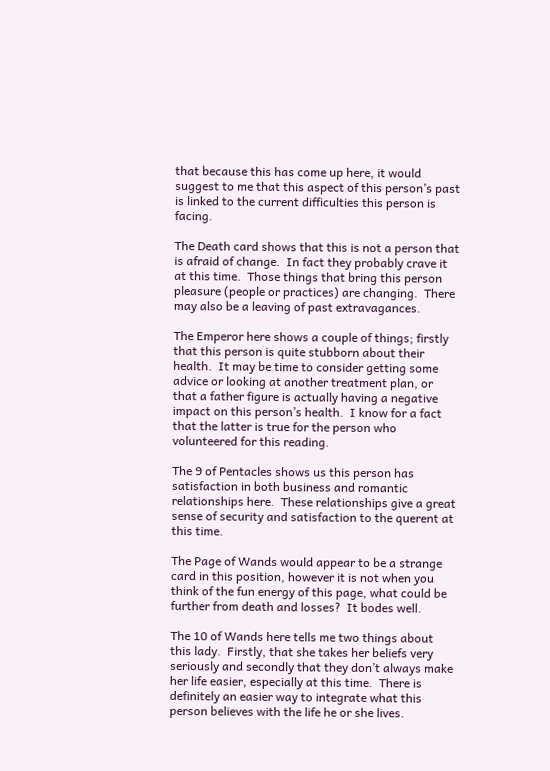that because this has come up here, it would suggest to me that this aspect of this person’s past is linked to the current difficulties this person is facing.

The Death card shows that this is not a person that is afraid of change.  In fact they probably crave it at this time.  Those things that bring this person pleasure (people or practices) are changing.  There may also be a leaving of past extravagances.

The Emperor here shows a couple of things; firstly that this person is quite stubborn about their health.  It may be time to consider getting some advice or looking at another treatment plan, or that a father figure is actually having a negative impact on this person’s health.  I know for a fact that the latter is true for the person who volunteered for this reading.

The 9 of Pentacles shows us this person has satisfaction in both business and romantic relationships here.  These relationships give a great sense of security and satisfaction to the querent at this time.

The Page of Wands would appear to be a strange card in this position, however it is not when you think of the fun energy of this page, what could be further from death and losses?  It bodes well.

The 10 of Wands here tells me two things about this lady.  Firstly, that she takes her beliefs very seriously and secondly that they don’t always make her life easier, especially at this time.  There is definitely an easier way to integrate what this person believes with the life he or she lives.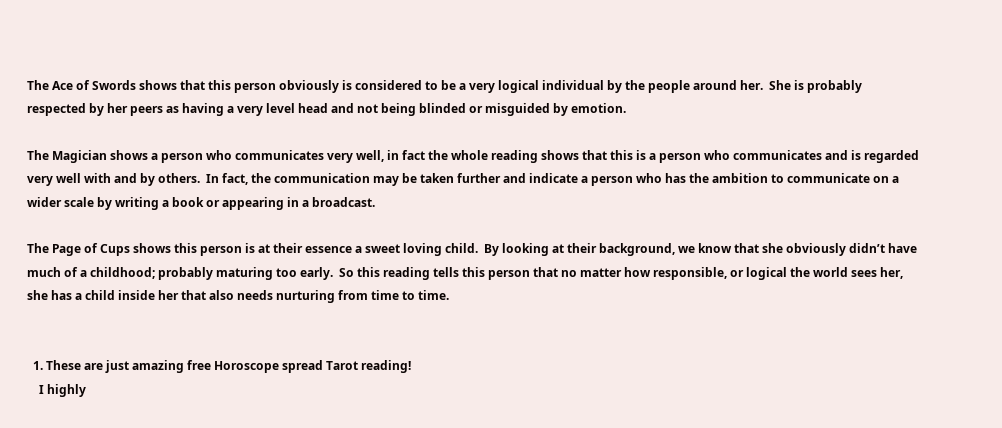The Ace of Swords shows that this person obviously is considered to be a very logical individual by the people around her.  She is probably respected by her peers as having a very level head and not being blinded or misguided by emotion.

The Magician shows a person who communicates very well, in fact the whole reading shows that this is a person who communicates and is regarded very well with and by others.  In fact, the communication may be taken further and indicate a person who has the ambition to communicate on a wider scale by writing a book or appearing in a broadcast.

The Page of Cups shows this person is at their essence a sweet loving child.  By looking at their background, we know that she obviously didn’t have much of a childhood; probably maturing too early.  So this reading tells this person that no matter how responsible, or logical the world sees her, she has a child inside her that also needs nurturing from time to time.


  1. These are just amazing free Horoscope spread Tarot reading!
    I highly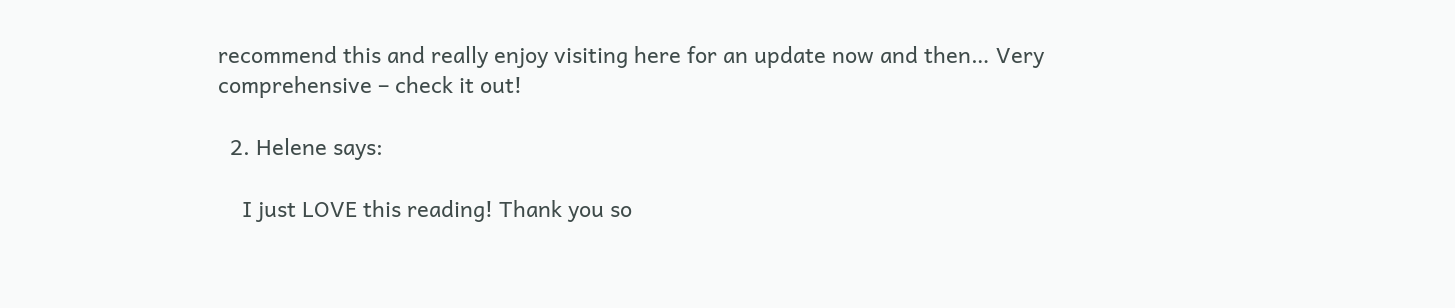recommend this and really enjoy visiting here for an update now and then… Very comprehensive – check it out!

  2. Helene says:

    I just LOVE this reading! Thank you so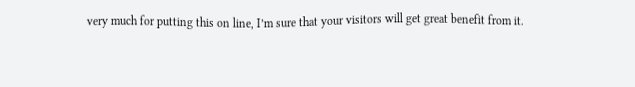very much for putting this on line, I’m sure that your visitors will get great benefit from it.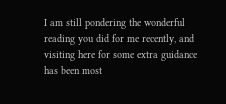I am still pondering the wonderful reading you did for me recently, and visiting here for some extra guidance has been most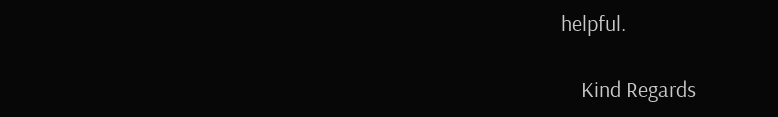helpful.

    Kind Regards